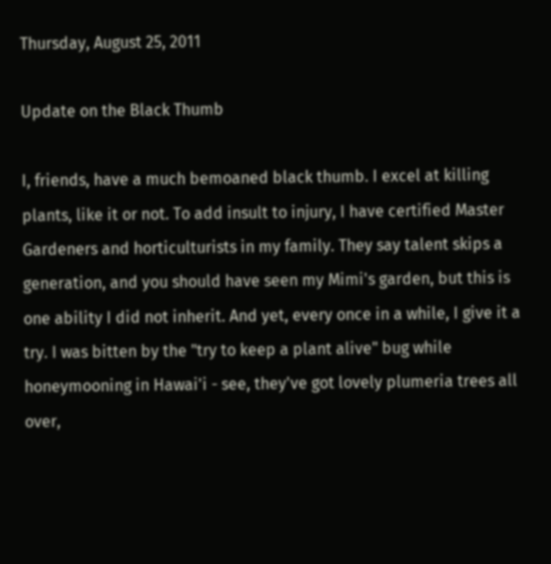Thursday, August 25, 2011

Update on the Black Thumb

I, friends, have a much bemoaned black thumb. I excel at killing plants, like it or not. To add insult to injury, I have certified Master Gardeners and horticulturists in my family. They say talent skips a generation, and you should have seen my Mimi's garden, but this is one ability I did not inherit. And yet, every once in a while, I give it a try. I was bitten by the "try to keep a plant alive" bug while honeymooning in Hawai'i - see, they've got lovely plumeria trees all over,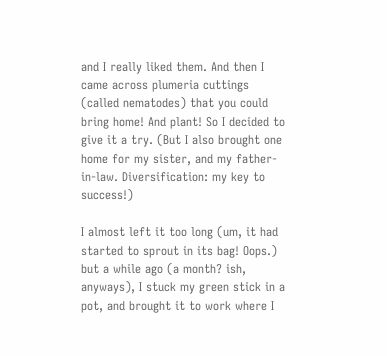and I really liked them. And then I came across plumeria cuttings (called nematodes) that you could bring home! And plant! So I decided to give it a try. (But I also brought one home for my sister, and my father-in-law. Diversification: my key to success!)

I almost left it too long (um, it had started to sprout in its bag! Oops.) but a while ago (a month? ish, anyways), I stuck my green stick in a pot, and brought it to work where I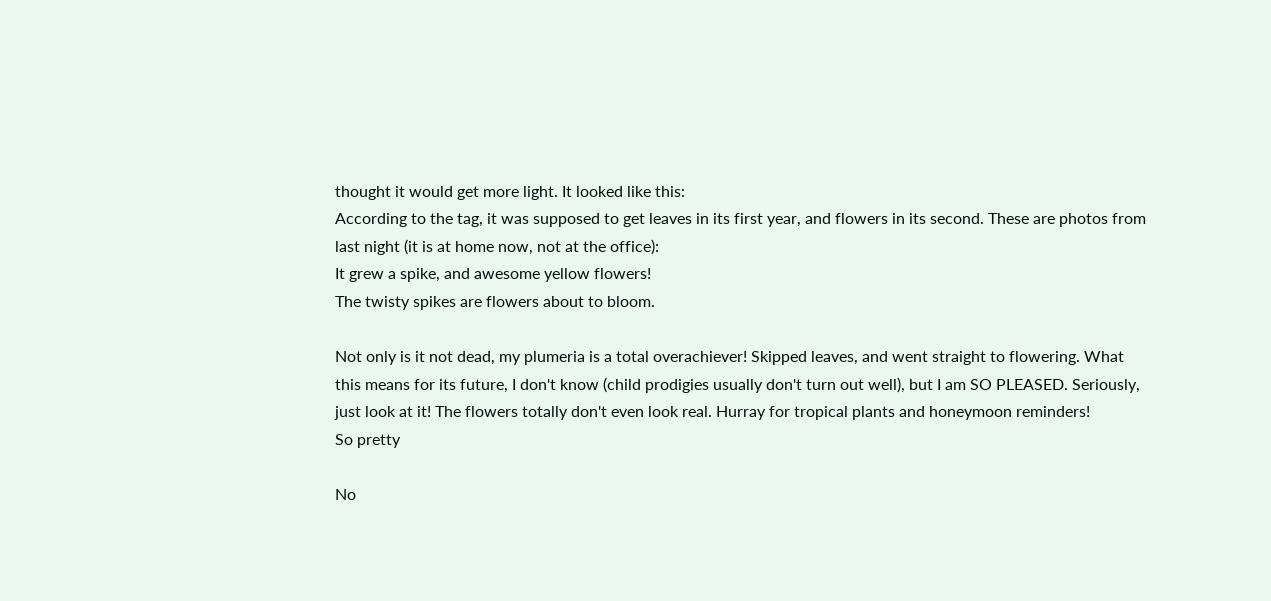thought it would get more light. It looked like this:
According to the tag, it was supposed to get leaves in its first year, and flowers in its second. These are photos from last night (it is at home now, not at the office):
It grew a spike, and awesome yellow flowers!
The twisty spikes are flowers about to bloom.

Not only is it not dead, my plumeria is a total overachiever! Skipped leaves, and went straight to flowering. What this means for its future, I don't know (child prodigies usually don't turn out well), but I am SO PLEASED. Seriously, just look at it! The flowers totally don't even look real. Hurray for tropical plants and honeymoon reminders!
So pretty

No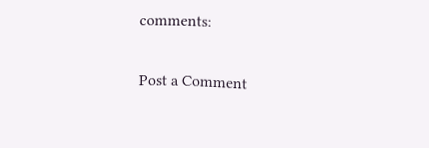comments:

Post a Comment